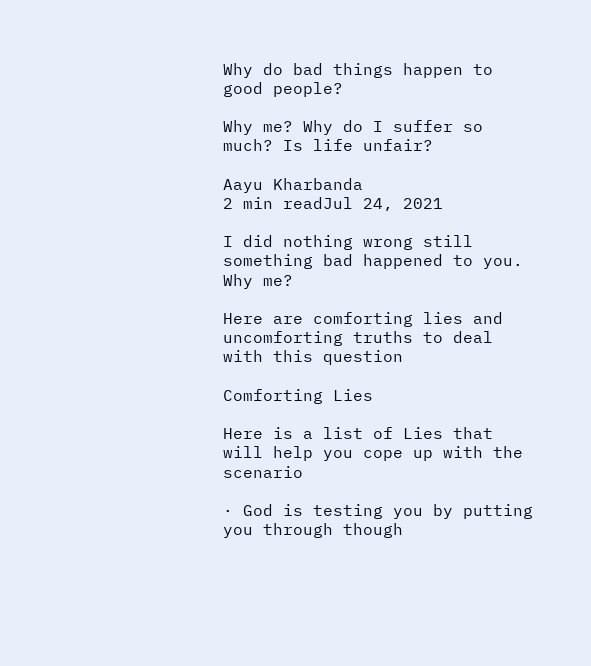Why do bad things happen to good people?

Why me? Why do I suffer so much? Is life unfair?

Aayu Kharbanda
2 min readJul 24, 2021

I did nothing wrong still something bad happened to you. Why me?

Here are comforting lies and uncomforting truths to deal with this question

Comforting Lies

Here is a list of Lies that will help you cope up with the scenario

· God is testing you by putting you through though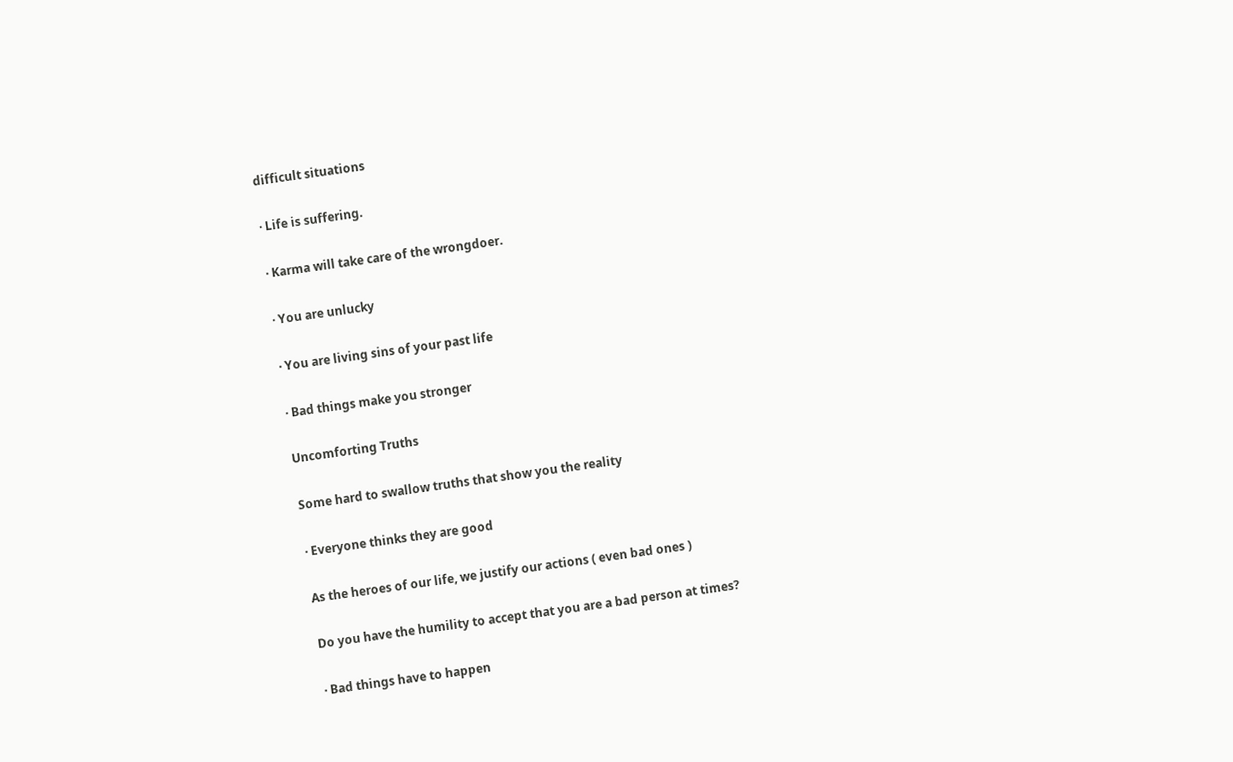difficult situations

· Life is suffering.

· Karma will take care of the wrongdoer.

· You are unlucky

· You are living sins of your past life

· Bad things make you stronger

Uncomforting Truths

Some hard to swallow truths that show you the reality

· Everyone thinks they are good

As the heroes of our life, we justify our actions ( even bad ones )

Do you have the humility to accept that you are a bad person at times?

· Bad things have to happen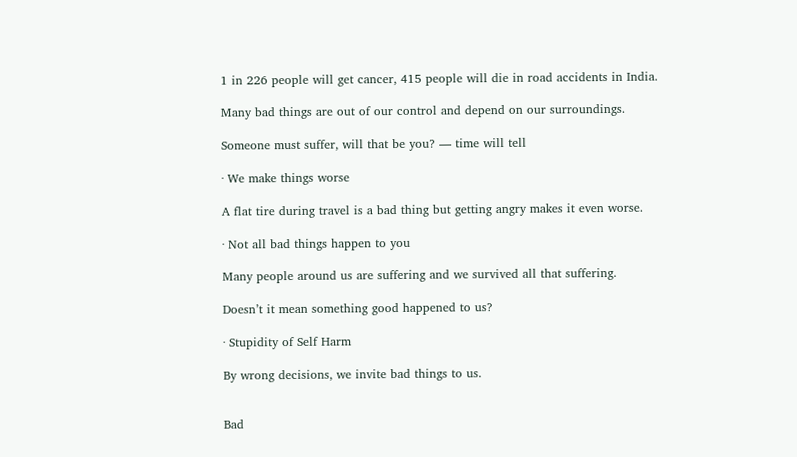1 in 226 people will get cancer, 415 people will die in road accidents in India.

Many bad things are out of our control and depend on our surroundings.

Someone must suffer, will that be you? — time will tell

· We make things worse

A flat tire during travel is a bad thing but getting angry makes it even worse.

· Not all bad things happen to you

Many people around us are suffering and we survived all that suffering.

Doesn’t it mean something good happened to us?

· Stupidity of Self Harm

By wrong decisions, we invite bad things to us.


Bad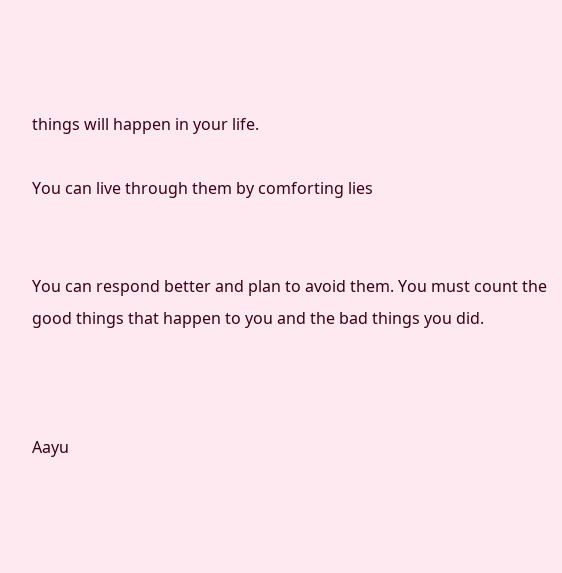things will happen in your life.

You can live through them by comforting lies


You can respond better and plan to avoid them. You must count the good things that happen to you and the bad things you did.



Aayu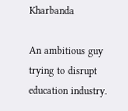Kharbanda

An ambitious guy trying to disrupt education industry.